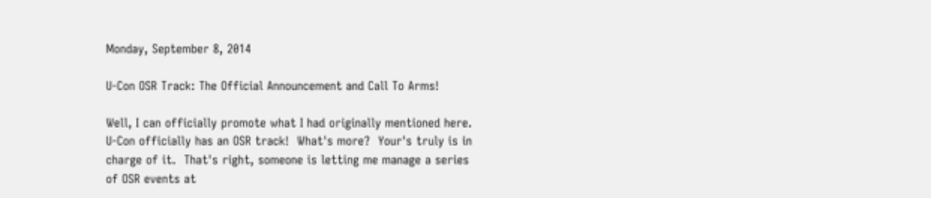Monday, September 8, 2014

U-Con OSR Track: The Official Announcement and Call To Arms!

Well, I can officially promote what I had originally mentioned here.   U-Con officially has an OSR track!  What's more?  Your's truly is in charge of it.  That's right, someone is letting me manage a series of OSR events at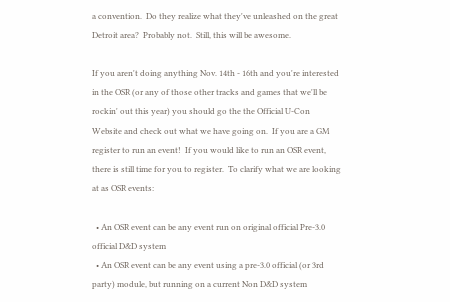a convention.  Do they realize what they've unleashed on the great Detroit area?  Probably not.  Still, this will be awesome.

If you aren't doing anything Nov. 14th - 16th and you're interested in the OSR (or any of those other tracks and games that we'll be rockin' out this year) you should go the the Official U-Con Website and check out what we have going on.  If you are a GM register to run an event!  If you would like to run an OSR event, there is still time for you to register.  To clarify what we are looking at as OSR events:

  • An OSR event can be any event run on original official Pre-3.0 official D&D system
  • An OSR event can be any event using a pre-3.0 official (or 3rd party) module, but running on a current Non D&D system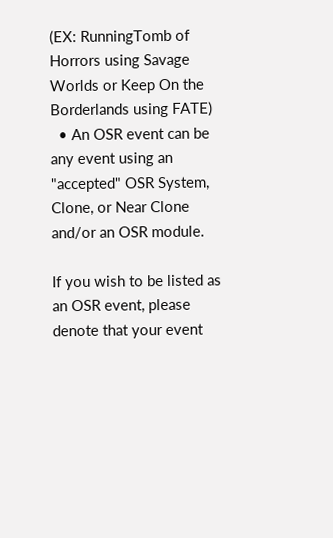(EX: RunningTomb of Horrors using Savage Worlds or Keep On the Borderlands using FATE)
  • An OSR event can be any event using an "accepted" OSR System, Clone, or Near Clone and/or an OSR module.

If you wish to be listed as an OSR event, please denote that your event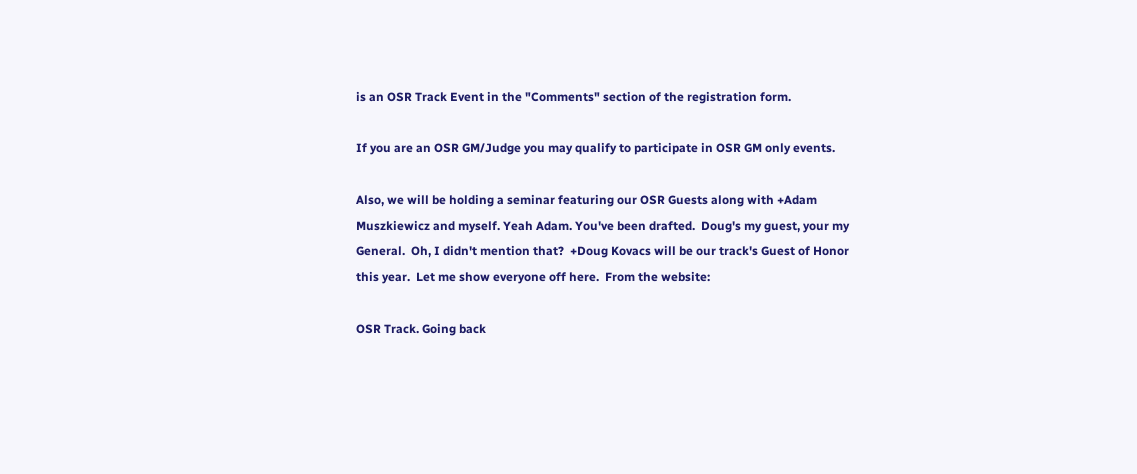is an OSR Track Event in the "Comments" section of the registration form.

If you are an OSR GM/Judge you may qualify to participate in OSR GM only events.

Also, we will be holding a seminar featuring our OSR Guests along with +Adam Muszkiewicz and myself. Yeah Adam. You've been drafted.  Doug's my guest, your my General.  Oh, I didn't mention that?  +Doug Kovacs will be our track's Guest of Honor this year.  Let me show everyone off here.  From the website:

OSR Track. Going back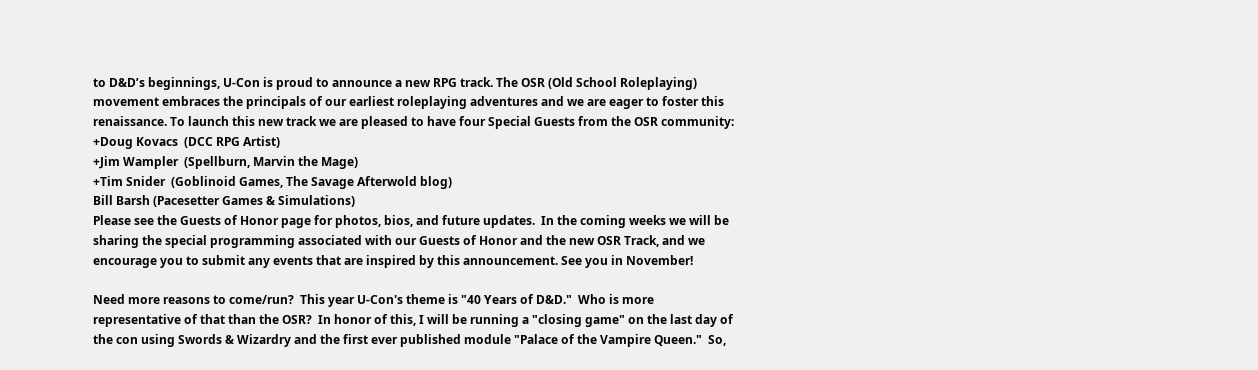to D&D’s beginnings, U-Con is proud to announce a new RPG track. The OSR (Old School Roleplaying) movement embraces the principals of our earliest roleplaying adventures and we are eager to foster this renaissance. To launch this new track we are pleased to have four Special Guests from the OSR community:
+Doug Kovacs  (DCC RPG Artist)
+Jim Wampler  (Spellburn, Marvin the Mage)
+Tim Snider  (Goblinoid Games, The Savage Afterwold blog)
Bill Barsh (Pacesetter Games & Simulations)
Please see the Guests of Honor page for photos, bios, and future updates.  In the coming weeks we will be sharing the special programming associated with our Guests of Honor and the new OSR Track, and we encourage you to submit any events that are inspired by this announcement. See you in November!

Need more reasons to come/run?  This year U-Con's theme is "40 Years of D&D."  Who is more representative of that than the OSR?  In honor of this, I will be running a "closing game" on the last day of the con using Swords & Wizardry and the first ever published module "Palace of the Vampire Queen."  So,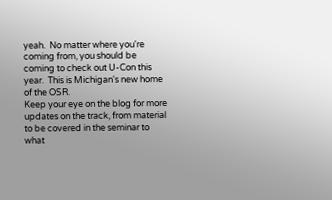yeah.  No matter where you're coming from, you should be coming to check out U-Con this year.  This is Michigan's new home of the OSR.
Keep your eye on the blog for more updates on the track, from material to be covered in the seminar to what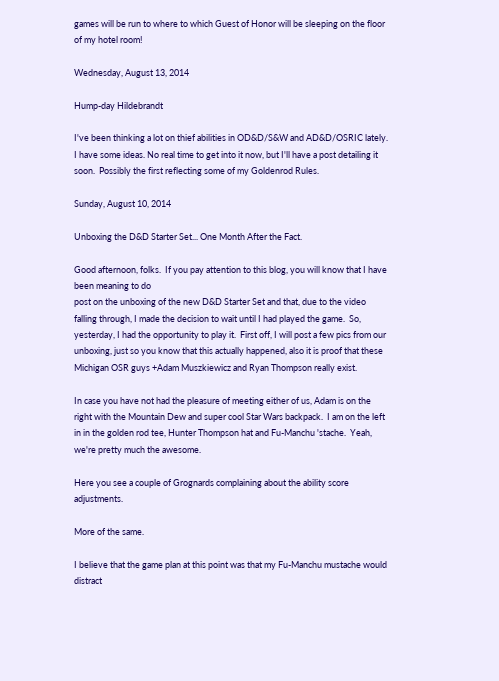games will be run to where to which Guest of Honor will be sleeping on the floor of my hotel room!

Wednesday, August 13, 2014

Hump-day Hildebrandt

I've been thinking a lot on thief abilities in OD&D/S&W and AD&D/OSRIC lately.  I have some ideas. No real time to get into it now, but I'll have a post detailing it soon.  Possibly the first reflecting some of my Goldenrod Rules.

Sunday, August 10, 2014

Unboxing the D&D Starter Set... One Month After the Fact.

Good afternoon, folks.  If you pay attention to this blog, you will know that I have been meaning to do
post on the unboxing of the new D&D Starter Set and that, due to the video falling through, I made the decision to wait until I had played the game.  So, yesterday, I had the opportunity to play it.  First off, I will post a few pics from our unboxing, just so you know that this actually happened, also it is proof that these Michigan OSR guys +Adam Muszkiewicz and Ryan Thompson really exist.

In case you have not had the pleasure of meeting either of us, Adam is on the right with the Mountain Dew and super cool Star Wars backpack.  I am on the left in in the golden rod tee, Hunter Thompson hat and Fu-Manchu 'stache.  Yeah, we're pretty much the awesome.

Here you see a couple of Grognards complaining about the ability score adjustments.

More of the same.

I believe that the game plan at this point was that my Fu-Manchu mustache would distract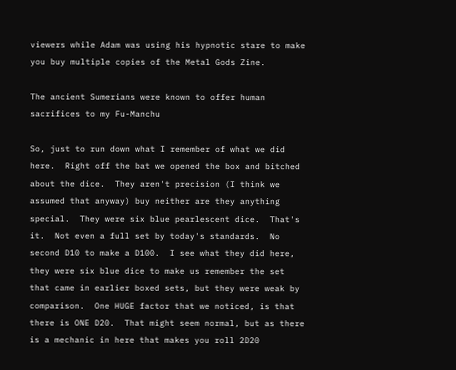viewers while Adam was using his hypnotic stare to make you buy multiple copies of the Metal Gods Zine.

The ancient Sumerians were known to offer human sacrifices to my Fu-Manchu

So, just to run down what I remember of what we did here.  Right off the bat we opened the box and bitched about the dice.  They aren't precision (I think we assumed that anyway) buy neither are they anything special.  They were six blue pearlescent dice.  That's it.  Not even a full set by today's standards.  No second D10 to make a D100.  I see what they did here, they were six blue dice to make us remember the set that came in earlier boxed sets, but they were weak by comparison.  One HUGE factor that we noticed, is that there is ONE D20.  That might seem normal, but as there is a mechanic in here that makes you roll 2D20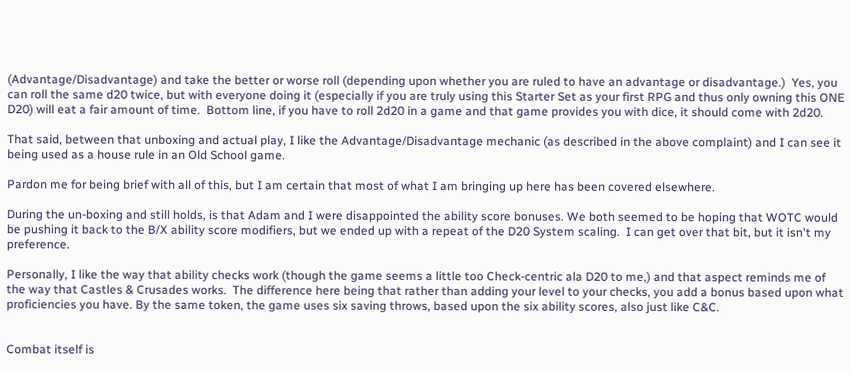(Advantage/Disadvantage) and take the better or worse roll (depending upon whether you are ruled to have an advantage or disadvantage.)  Yes, you can roll the same d20 twice, but with everyone doing it (especially if you are truly using this Starter Set as your first RPG and thus only owning this ONE D20) will eat a fair amount of time.  Bottom line, if you have to roll 2d20 in a game and that game provides you with dice, it should come with 2d20.

That said, between that unboxing and actual play, I like the Advantage/Disadvantage mechanic (as described in the above complaint) and I can see it being used as a house rule in an Old School game.

Pardon me for being brief with all of this, but I am certain that most of what I am bringing up here has been covered elsewhere.

During the un-boxing and still holds, is that Adam and I were disappointed the ability score bonuses. We both seemed to be hoping that WOTC would be pushing it back to the B/X ability score modifiers, but we ended up with a repeat of the D20 System scaling.  I can get over that bit, but it isn't my preference.

Personally, I like the way that ability checks work (though the game seems a little too Check-centric ala D20 to me,) and that aspect reminds me of the way that Castles & Crusades works.  The difference here being that rather than adding your level to your checks, you add a bonus based upon what proficiencies you have. By the same token, the game uses six saving throws, based upon the six ability scores, also just like C&C.


Combat itself is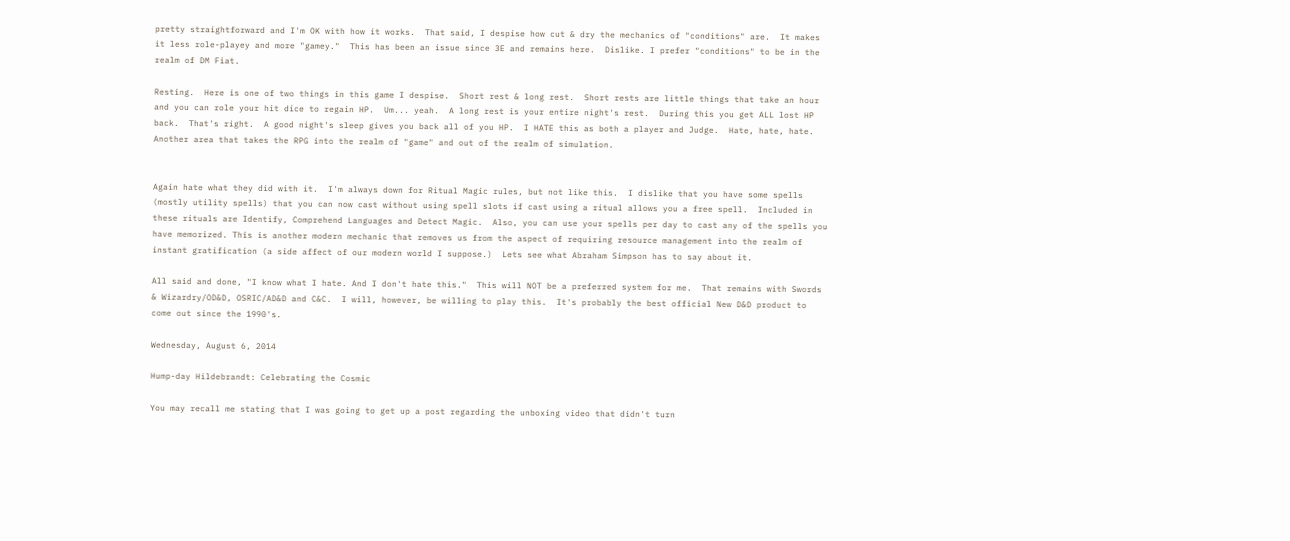pretty straightforward and I'm OK with how it works.  That said, I despise how cut & dry the mechanics of "conditions" are.  It makes it less role-playey and more "gamey."  This has been an issue since 3E and remains here.  Dislike. I prefer "conditions" to be in the realm of DM Fiat.

Resting.  Here is one of two things in this game I despise.  Short rest & long rest.  Short rests are little things that take an hour and you can role your hit dice to regain HP.  Um... yeah.  A long rest is your entire night's rest.  During this you get ALL lost HP back.  That's right.  A good night's sleep gives you back all of you HP.  I HATE this as both a player and Judge.  Hate, hate, hate.  Another area that takes the RPG into the realm of "game" and out of the realm of simulation.


Again hate what they did with it.  I'm always down for Ritual Magic rules, but not like this.  I dislike that you have some spells (mostly utility spells) that you can now cast without using spell slots if cast using a ritual allows you a free spell.  Included in these rituals are Identify, Comprehend Languages and Detect Magic.  Also, you can use your spells per day to cast any of the spells you have memorized. This is another modern mechanic that removes us from the aspect of requiring resource management into the realm of instant gratification (a side affect of our modern world I suppose.)  Lets see what Abraham Simpson has to say about it.

All said and done, "I know what I hate. And I don't hate this."  This will NOT be a preferred system for me.  That remains with Swords & Wizardry/OD&D, OSRIC/AD&D and C&C.  I will, however, be willing to play this.  It's probably the best official New D&D product to come out since the 1990's.

Wednesday, August 6, 2014

Hump-day Hildebrandt: Celebrating the Cosmic

You may recall me stating that I was going to get up a post regarding the unboxing video that didn't turn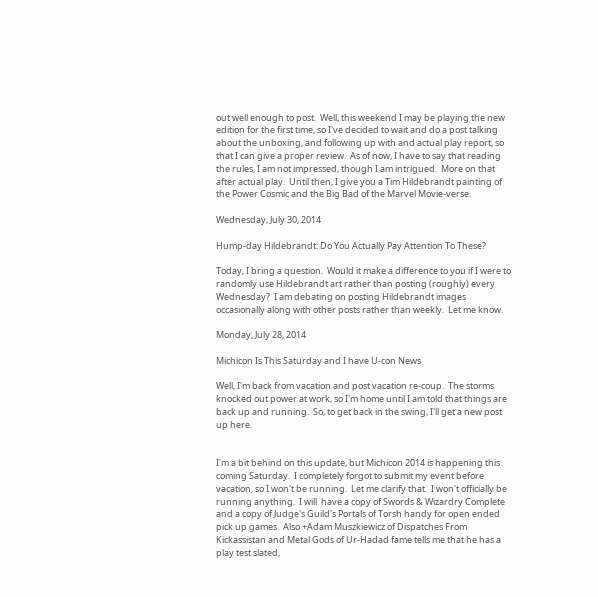out well enough to post.  Well, this weekend I may be playing the new edition for the first time, so I've decided to wait and do a post talking about the unboxing, and following up with and actual play report, so that I can give a proper review.  As of now, I have to say that reading the rules, I am not impressed, though I am intrigued.  More on that after actual play.  Until then, I give you a Tim Hildebrandt painting of the Power Cosmic and the Big Bad of the Marvel Movie-verse.

Wednesday, July 30, 2014

Hump-day Hildebrandt: Do You Actually Pay Attention To These?

Today, I bring a question.  Would it make a difference to you if I were to randomly use Hildebrandt art rather than posting (roughly) every Wednesday?  I am debating on posting Hildebrandt images occasionally along with other posts rather than weekly.  Let me know.

Monday, July 28, 2014

Michicon Is This Saturday and I have U-con News

Well, I'm back from vacation and post vacation re-coup.  The storms knocked out power at work, so I'm home until I am told that things are back up and running.  So, to get back in the swing, I'll get a new post up here.


I'm a bit behind on this update, but Michicon 2014 is happening this coming Saturday.  I completely forgot to submit my event before vacation, so I won't be running.  Let me clarify that.  I won't officially be running anything.  I will  have a copy of Swords & Wizardry Complete and a copy of Judge's Guild's Portals of Torsh handy for open ended pick up games.  Also +Adam Muszkiewicz of Dispatches From Kickassistan and Metal Gods of Ur-Hadad fame tells me that he has a play test slated,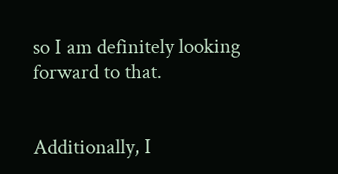so I am definitely looking forward to that.


Additionally, I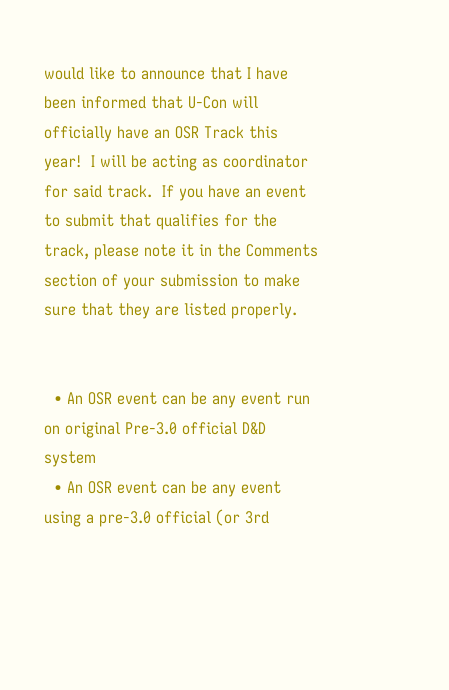would like to announce that I have been informed that U-Con will officially have an OSR Track this year!  I will be acting as coordinator for said track.  If you have an event to submit that qualifies for the track, please note it in the Comments section of your submission to make sure that they are listed properly.


  • An OSR event can be any event run on original Pre-3.0 official D&D system
  • An OSR event can be any event using a pre-3.0 official (or 3rd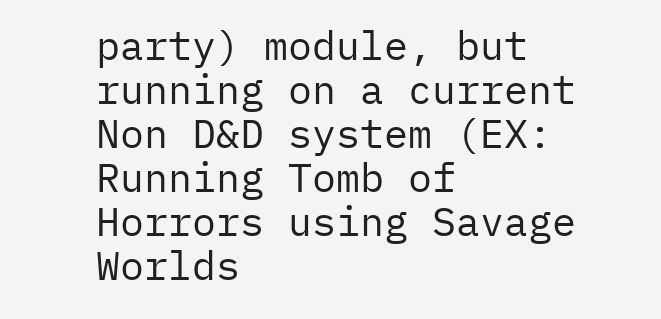party) module, but running on a current Non D&D system (EX: Running Tomb of Horrors using Savage Worlds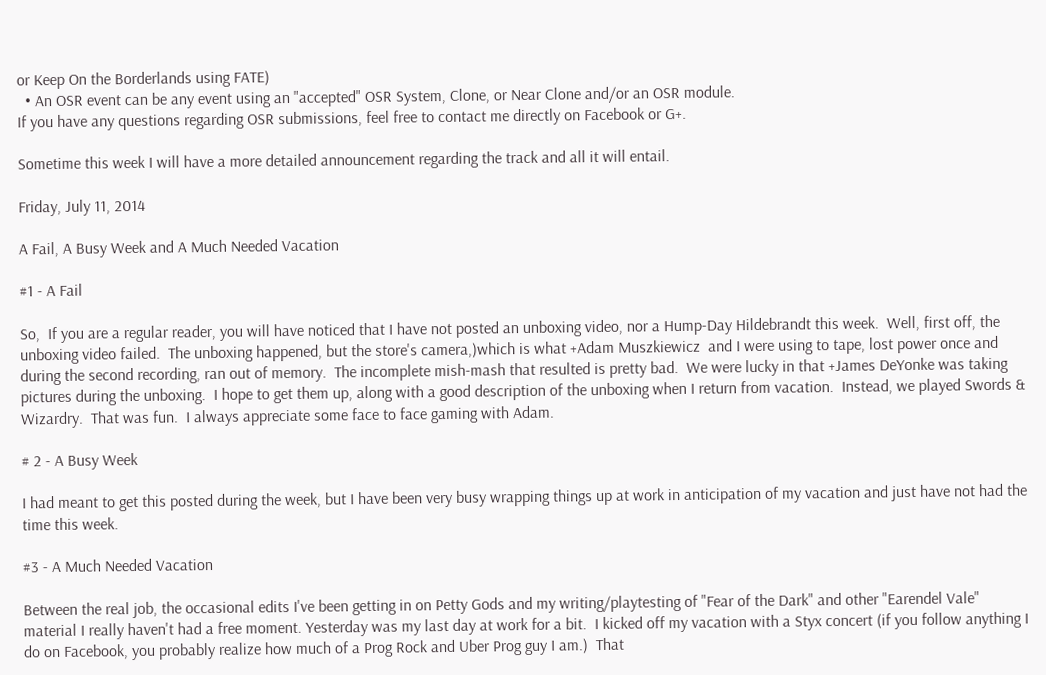or Keep On the Borderlands using FATE)
  • An OSR event can be any event using an "accepted" OSR System, Clone, or Near Clone and/or an OSR module.
If you have any questions regarding OSR submissions, feel free to contact me directly on Facebook or G+.

Sometime this week I will have a more detailed announcement regarding the track and all it will entail.

Friday, July 11, 2014

A Fail, A Busy Week and A Much Needed Vacation

#1 - A Fail

So,  If you are a regular reader, you will have noticed that I have not posted an unboxing video, nor a Hump-Day Hildebrandt this week.  Well, first off, the unboxing video failed.  The unboxing happened, but the store's camera,)which is what +Adam Muszkiewicz  and I were using to tape, lost power once and during the second recording, ran out of memory.  The incomplete mish-mash that resulted is pretty bad.  We were lucky in that +James DeYonke was taking pictures during the unboxing.  I hope to get them up, along with a good description of the unboxing when I return from vacation.  Instead, we played Swords & Wizardry.  That was fun.  I always appreciate some face to face gaming with Adam.

# 2 - A Busy Week

I had meant to get this posted during the week, but I have been very busy wrapping things up at work in anticipation of my vacation and just have not had the time this week.

#3 - A Much Needed Vacation

Between the real job, the occasional edits I've been getting in on Petty Gods and my writing/playtesting of "Fear of the Dark" and other "Earendel Vale" material I really haven't had a free moment. Yesterday was my last day at work for a bit.  I kicked off my vacation with a Styx concert (if you follow anything I do on Facebook, you probably realize how much of a Prog Rock and Uber Prog guy I am.)  That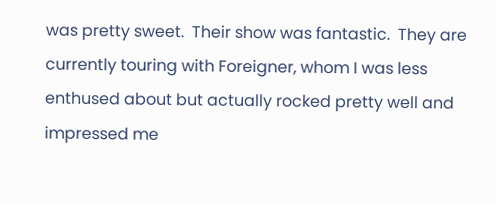was pretty sweet.  Their show was fantastic.  They are currently touring with Foreigner, whom I was less enthused about but actually rocked pretty well and impressed me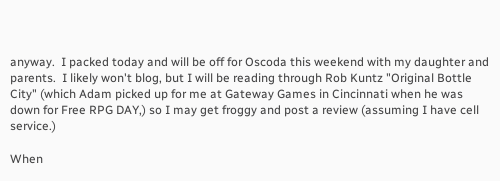anyway.  I packed today and will be off for Oscoda this weekend with my daughter and parents.  I likely won't blog, but I will be reading through Rob Kuntz "Original Bottle City" (which Adam picked up for me at Gateway Games in Cincinnati when he was down for Free RPG DAY,) so I may get froggy and post a review (assuming I have cell service.)

When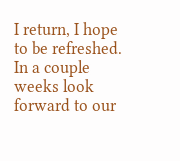I return, I hope to be refreshed.  In a couple weeks look forward to our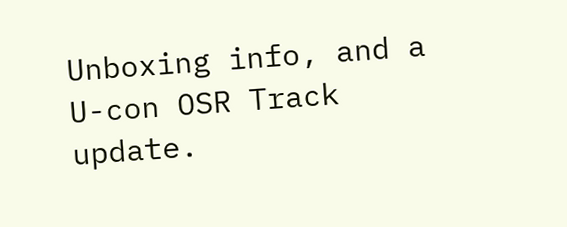Unboxing info, and a U-con OSR Track update.